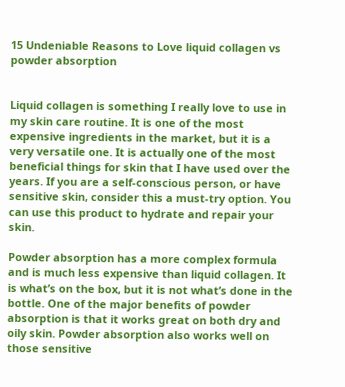15 Undeniable Reasons to Love liquid collagen vs powder absorption


Liquid collagen is something I really love to use in my skin care routine. It is one of the most expensive ingredients in the market, but it is a very versatile one. It is actually one of the most beneficial things for skin that I have used over the years. If you are a self-conscious person, or have sensitive skin, consider this a must-try option. You can use this product to hydrate and repair your skin.

Powder absorption has a more complex formula and is much less expensive than liquid collagen. It is what’s on the box, but it is not what’s done in the bottle. One of the major benefits of powder absorption is that it works great on both dry and oily skin. Powder absorption also works well on those sensitive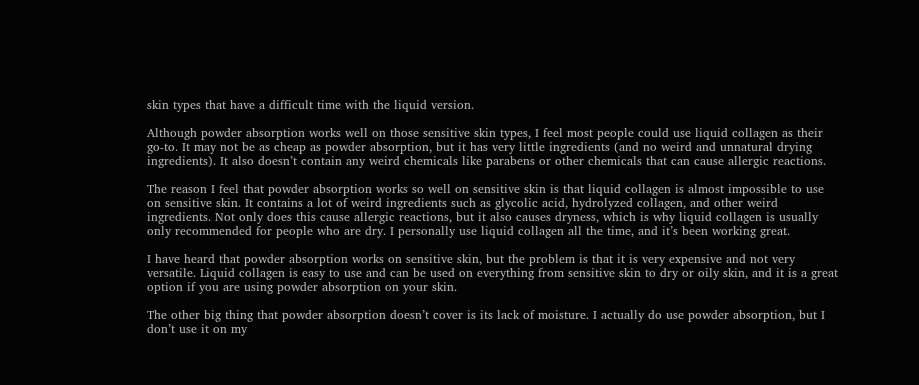skin types that have a difficult time with the liquid version.

Although powder absorption works well on those sensitive skin types, I feel most people could use liquid collagen as their go-to. It may not be as cheap as powder absorption, but it has very little ingredients (and no weird and unnatural drying ingredients). It also doesn’t contain any weird chemicals like parabens or other chemicals that can cause allergic reactions.

The reason I feel that powder absorption works so well on sensitive skin is that liquid collagen is almost impossible to use on sensitive skin. It contains a lot of weird ingredients such as glycolic acid, hydrolyzed collagen, and other weird ingredients. Not only does this cause allergic reactions, but it also causes dryness, which is why liquid collagen is usually only recommended for people who are dry. I personally use liquid collagen all the time, and it’s been working great.

I have heard that powder absorption works on sensitive skin, but the problem is that it is very expensive and not very versatile. Liquid collagen is easy to use and can be used on everything from sensitive skin to dry or oily skin, and it is a great option if you are using powder absorption on your skin.

The other big thing that powder absorption doesn’t cover is its lack of moisture. I actually do use powder absorption, but I don’t use it on my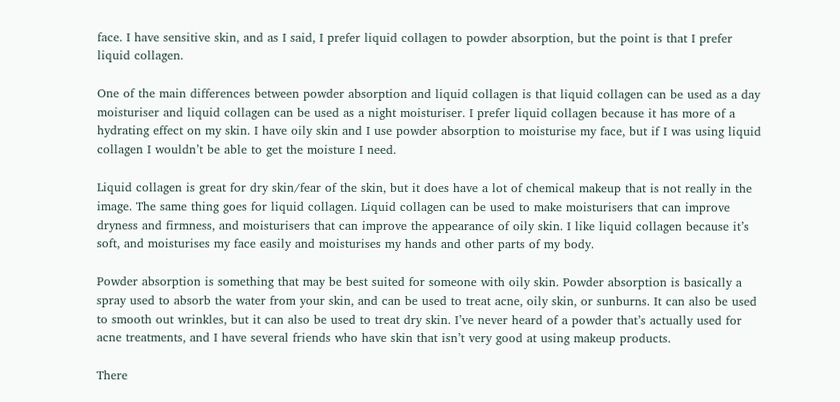face. I have sensitive skin, and as I said, I prefer liquid collagen to powder absorption, but the point is that I prefer liquid collagen.

One of the main differences between powder absorption and liquid collagen is that liquid collagen can be used as a day moisturiser and liquid collagen can be used as a night moisturiser. I prefer liquid collagen because it has more of a hydrating effect on my skin. I have oily skin and I use powder absorption to moisturise my face, but if I was using liquid collagen I wouldn’t be able to get the moisture I need.

Liquid collagen is great for dry skin/fear of the skin, but it does have a lot of chemical makeup that is not really in the image. The same thing goes for liquid collagen. Liquid collagen can be used to make moisturisers that can improve dryness and firmness, and moisturisers that can improve the appearance of oily skin. I like liquid collagen because it’s soft, and moisturises my face easily and moisturises my hands and other parts of my body.

Powder absorption is something that may be best suited for someone with oily skin. Powder absorption is basically a spray used to absorb the water from your skin, and can be used to treat acne, oily skin, or sunburns. It can also be used to smooth out wrinkles, but it can also be used to treat dry skin. I’ve never heard of a powder that’s actually used for acne treatments, and I have several friends who have skin that isn’t very good at using makeup products.

There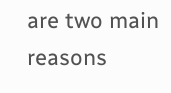are two main reasons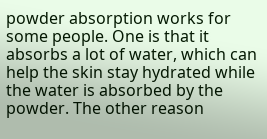powder absorption works for some people. One is that it absorbs a lot of water, which can help the skin stay hydrated while the water is absorbed by the powder. The other reason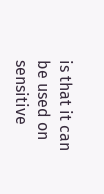is that it can be used on sensitive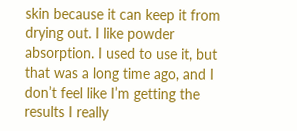skin because it can keep it from drying out. I like powder absorption. I used to use it, but that was a long time ago, and I don’t feel like I’m getting the results I really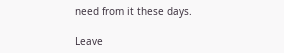need from it these days.

Leave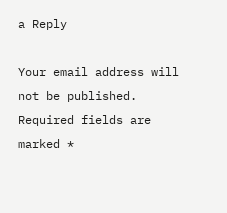a Reply

Your email address will not be published. Required fields are marked *